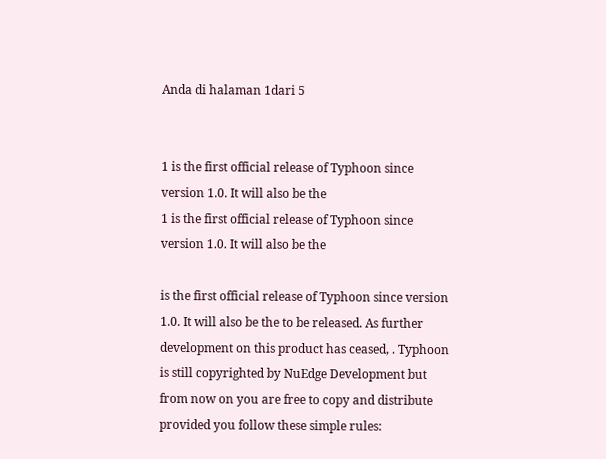Anda di halaman 1dari 5


1 is the first official release of Typhoon since version 1.0. It will also be the
1 is the first official release of Typhoon since version 1.0. It will also be the

is the first official release of Typhoon since version 1.0. It will also be the to be released. As further development on this product has ceased, . Typhoon is still copyrighted by NuEdge Development but from now on you are free to copy and distribute provided you follow these simple rules: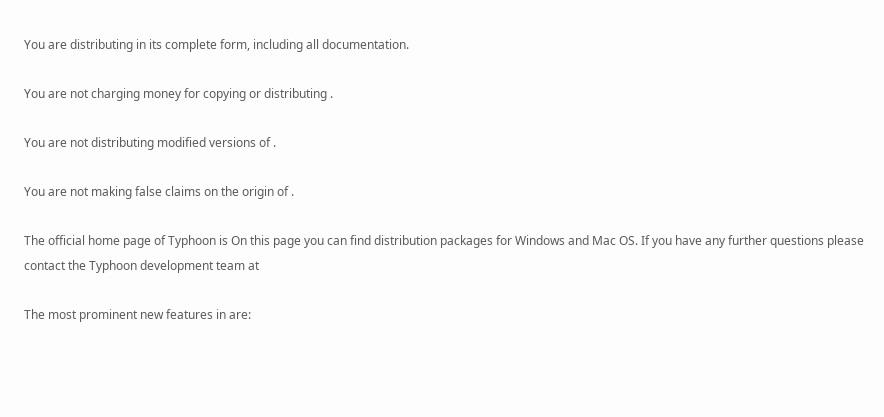You are distributing in its complete form, including all documentation.

You are not charging money for copying or distributing .

You are not distributing modified versions of .

You are not making false claims on the origin of .

The official home page of Typhoon is On this page you can find distribution packages for Windows and Mac OS. If you have any further questions please contact the Typhoon development team at

The most prominent new features in are: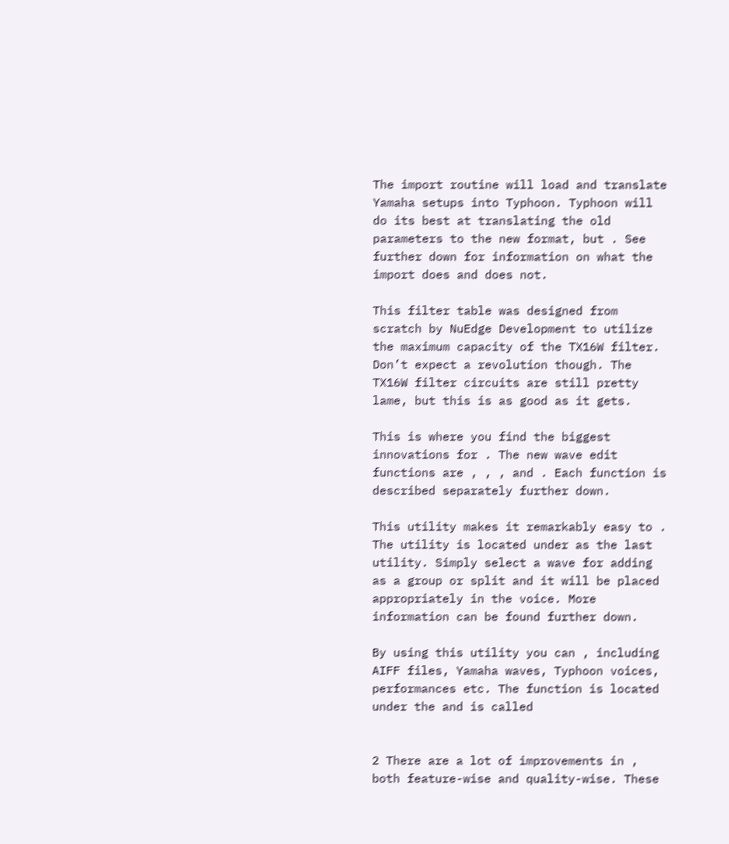The import routine will load and translate Yamaha setups into Typhoon. Typhoon will do its best at translating the old parameters to the new format, but . See further down for information on what the import does and does not.

This filter table was designed from scratch by NuEdge Development to utilize the maximum capacity of the TX16W filter. Don’t expect a revolution though. The TX16W filter circuits are still pretty lame, but this is as good as it gets.

This is where you find the biggest innovations for . The new wave edit functions are , , , and . Each function is described separately further down.

This utility makes it remarkably easy to . The utility is located under as the last utility. Simply select a wave for adding as a group or split and it will be placed appropriately in the voice. More information can be found further down.

By using this utility you can , including AIFF files, Yamaha waves, Typhoon voices, performances etc. The function is located under the and is called


2 There are a lot of improvements in , both feature-wise and quality-wise. These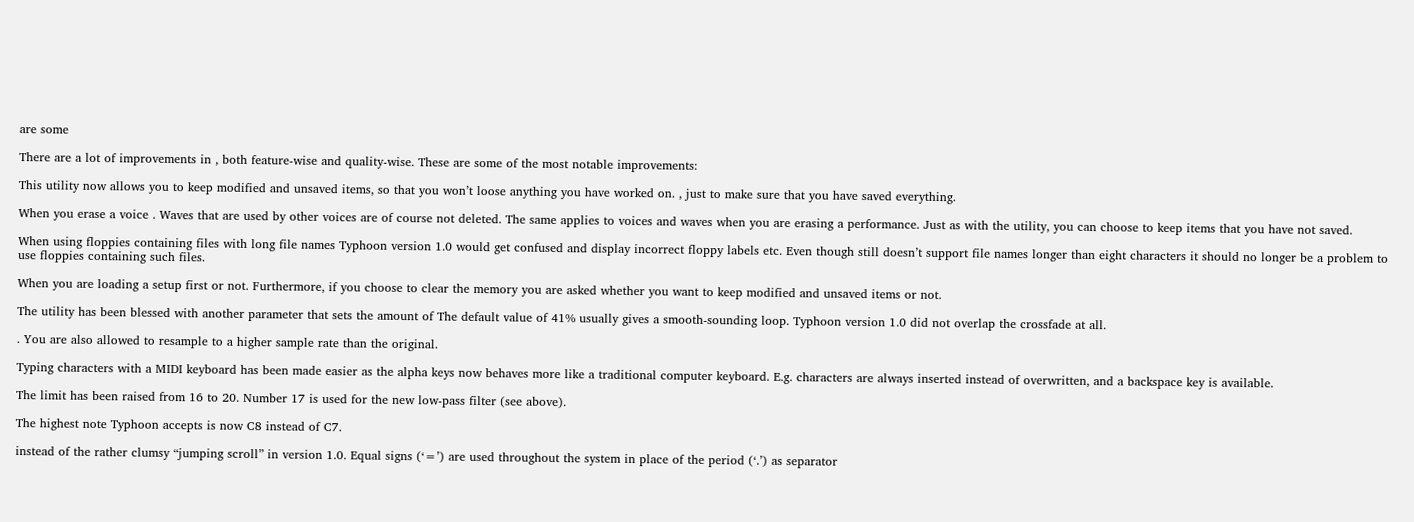are some

There are a lot of improvements in , both feature-wise and quality-wise. These are some of the most notable improvements:

This utility now allows you to keep modified and unsaved items, so that you won’t loose anything you have worked on. , just to make sure that you have saved everything.

When you erase a voice . Waves that are used by other voices are of course not deleted. The same applies to voices and waves when you are erasing a performance. Just as with the utility, you can choose to keep items that you have not saved.

When using floppies containing files with long file names Typhoon version 1.0 would get confused and display incorrect floppy labels etc. Even though still doesn’t support file names longer than eight characters it should no longer be a problem to use floppies containing such files.

When you are loading a setup first or not. Furthermore, if you choose to clear the memory you are asked whether you want to keep modified and unsaved items or not.

The utility has been blessed with another parameter that sets the amount of The default value of 41% usually gives a smooth-sounding loop. Typhoon version 1.0 did not overlap the crossfade at all.

. You are also allowed to resample to a higher sample rate than the original.

Typing characters with a MIDI keyboard has been made easier as the alpha keys now behaves more like a traditional computer keyboard. E.g. characters are always inserted instead of overwritten, and a backspace key is available.

The limit has been raised from 16 to 20. Number 17 is used for the new low-pass filter (see above).

The highest note Typhoon accepts is now C8 instead of C7.

instead of the rather clumsy “jumping scroll” in version 1.0. Equal signs (‘=’) are used throughout the system in place of the period (‘.’) as separator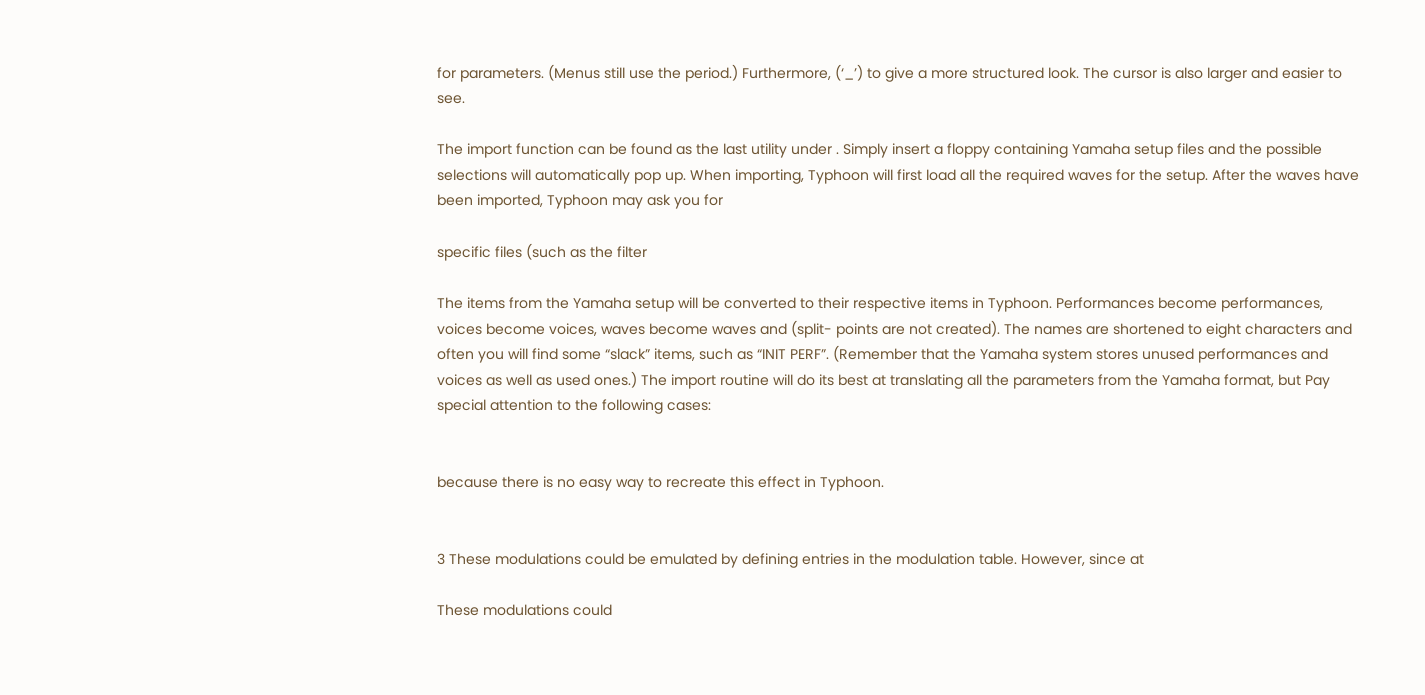for parameters. (Menus still use the period.) Furthermore, (‘_’) to give a more structured look. The cursor is also larger and easier to see.

The import function can be found as the last utility under . Simply insert a floppy containing Yamaha setup files and the possible selections will automatically pop up. When importing, Typhoon will first load all the required waves for the setup. After the waves have been imported, Typhoon may ask you for

specific files (such as the filter

The items from the Yamaha setup will be converted to their respective items in Typhoon. Performances become performances, voices become voices, waves become waves and (split- points are not created). The names are shortened to eight characters and often you will find some “slack” items, such as “INIT PERF”. (Remember that the Yamaha system stores unused performances and voices as well as used ones.) The import routine will do its best at translating all the parameters from the Yamaha format, but Pay special attention to the following cases:


because there is no easy way to recreate this effect in Typhoon.


3 These modulations could be emulated by defining entries in the modulation table. However, since at

These modulations could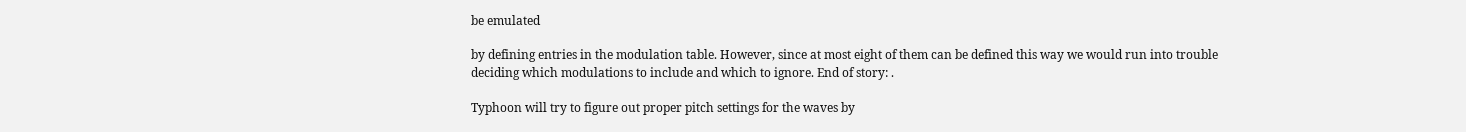be emulated

by defining entries in the modulation table. However, since at most eight of them can be defined this way we would run into trouble deciding which modulations to include and which to ignore. End of story: .

Typhoon will try to figure out proper pitch settings for the waves by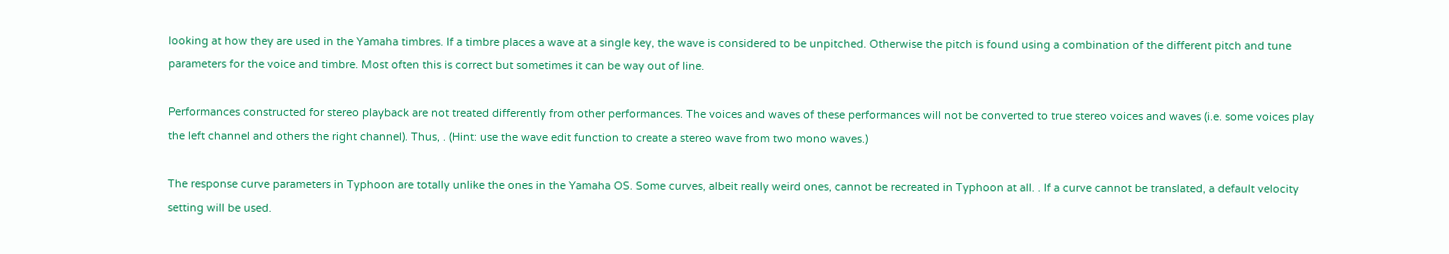looking at how they are used in the Yamaha timbres. If a timbre places a wave at a single key, the wave is considered to be unpitched. Otherwise the pitch is found using a combination of the different pitch and tune parameters for the voice and timbre. Most often this is correct but sometimes it can be way out of line.

Performances constructed for stereo playback are not treated differently from other performances. The voices and waves of these performances will not be converted to true stereo voices and waves (i.e. some voices play the left channel and others the right channel). Thus, . (Hint: use the wave edit function to create a stereo wave from two mono waves.)

The response curve parameters in Typhoon are totally unlike the ones in the Yamaha OS. Some curves, albeit really weird ones, cannot be recreated in Typhoon at all. . If a curve cannot be translated, a default velocity setting will be used.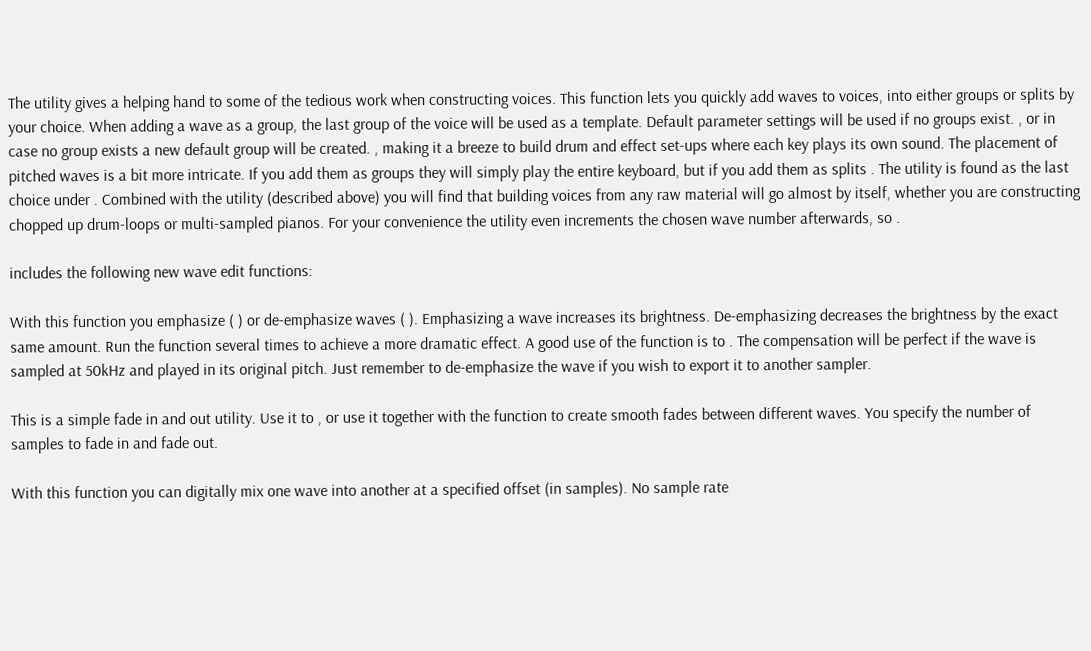The utility gives a helping hand to some of the tedious work when constructing voices. This function lets you quickly add waves to voices, into either groups or splits by your choice. When adding a wave as a group, the last group of the voice will be used as a template. Default parameter settings will be used if no groups exist. , or in case no group exists a new default group will be created. , making it a breeze to build drum and effect set-ups where each key plays its own sound. The placement of pitched waves is a bit more intricate. If you add them as groups they will simply play the entire keyboard, but if you add them as splits . The utility is found as the last choice under . Combined with the utility (described above) you will find that building voices from any raw material will go almost by itself, whether you are constructing chopped up drum-loops or multi-sampled pianos. For your convenience the utility even increments the chosen wave number afterwards, so .

includes the following new wave edit functions:

With this function you emphasize ( ) or de-emphasize waves ( ). Emphasizing a wave increases its brightness. De-emphasizing decreases the brightness by the exact same amount. Run the function several times to achieve a more dramatic effect. A good use of the function is to . The compensation will be perfect if the wave is sampled at 50kHz and played in its original pitch. Just remember to de-emphasize the wave if you wish to export it to another sampler.

This is a simple fade in and out utility. Use it to , or use it together with the function to create smooth fades between different waves. You specify the number of samples to fade in and fade out.

With this function you can digitally mix one wave into another at a specified offset (in samples). No sample rate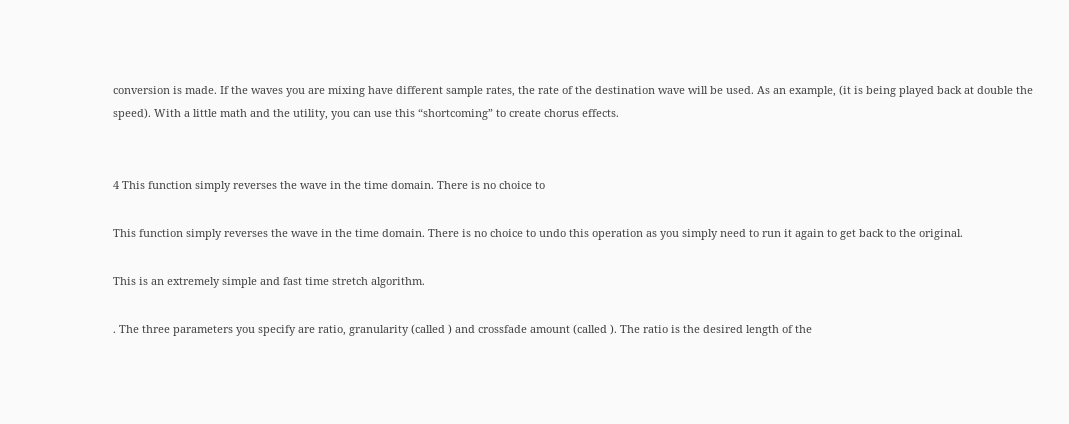conversion is made. If the waves you are mixing have different sample rates, the rate of the destination wave will be used. As an example, (it is being played back at double the speed). With a little math and the utility, you can use this “shortcoming” to create chorus effects.


4 This function simply reverses the wave in the time domain. There is no choice to

This function simply reverses the wave in the time domain. There is no choice to undo this operation as you simply need to run it again to get back to the original.

This is an extremely simple and fast time stretch algorithm.

. The three parameters you specify are ratio, granularity (called ) and crossfade amount (called ). The ratio is the desired length of the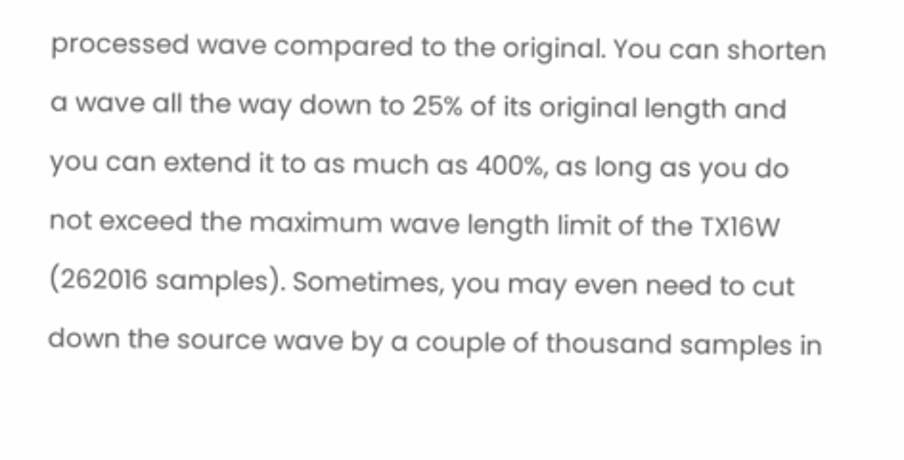processed wave compared to the original. You can shorten a wave all the way down to 25% of its original length and you can extend it to as much as 400%, as long as you do not exceed the maximum wave length limit of the TX16W (262016 samples). Sometimes, you may even need to cut down the source wave by a couple of thousand samples in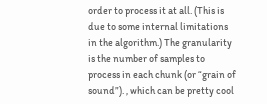order to process it at all. (This is due to some internal limitations in the algorithm.) The granularity is the number of samples to process in each chunk (or “grain of sound”). , which can be pretty cool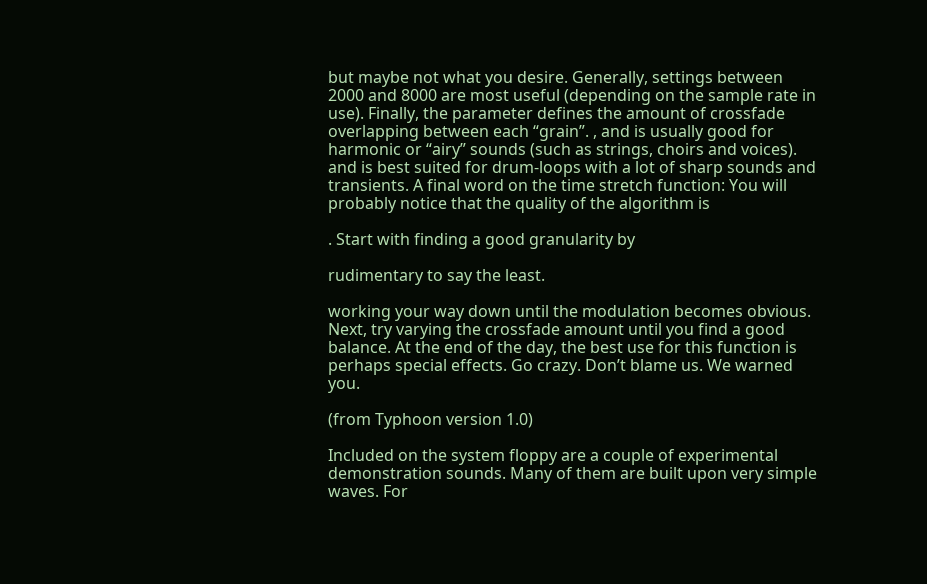but maybe not what you desire. Generally, settings between 2000 and 8000 are most useful (depending on the sample rate in use). Finally, the parameter defines the amount of crossfade overlapping between each “grain”. , and is usually good for harmonic or “airy” sounds (such as strings, choirs and voices). and is best suited for drum-loops with a lot of sharp sounds and transients. A final word on the time stretch function: You will probably notice that the quality of the algorithm is

. Start with finding a good granularity by

rudimentary to say the least.

working your way down until the modulation becomes obvious. Next, try varying the crossfade amount until you find a good balance. At the end of the day, the best use for this function is perhaps special effects. Go crazy. Don’t blame us. We warned you.

(from Typhoon version 1.0)

Included on the system floppy are a couple of experimental demonstration sounds. Many of them are built upon very simple waves. For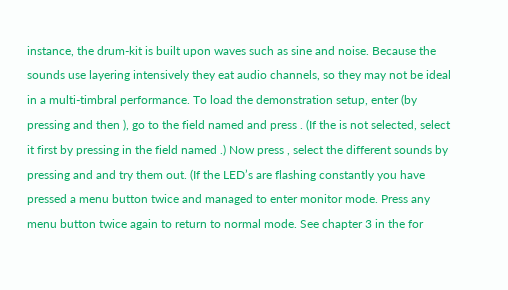instance, the drum-kit is built upon waves such as sine and noise. Because the sounds use layering intensively they eat audio channels, so they may not be ideal in a multi-timbral performance. To load the demonstration setup, enter (by pressing and then ), go to the field named and press . (If the is not selected, select it first by pressing in the field named .) Now press , select the different sounds by pressing and and try them out. (If the LED’s are flashing constantly you have pressed a menu button twice and managed to enter monitor mode. Press any menu button twice again to return to normal mode. See chapter 3 in the for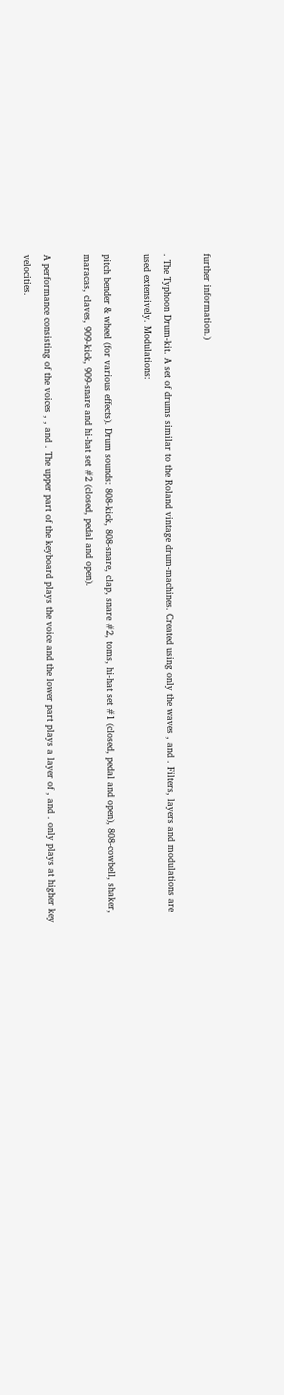further information.)

. The Typhoon Drum-kit. A set of drums similar to the Roland vintage drum-machines. Created using only the waves , and . Filters, layers and modulations are used extensively. Modulations:

pitch bender & wheel (for various effects). Drum sounds: 808-kick, 808-snare, clap, snare #2, toms, hi-hat set #1 (closed, pedal and open), 808-cowbell, shaker, maracas, claves, 909-kick, 909-snare and hi-hat set #2 (closed, pedal and open).

A performance consisting of the voices , , and . The upper part of the keyboard plays the voice and the lower part plays a layer of , and . only plays at higher key velocities.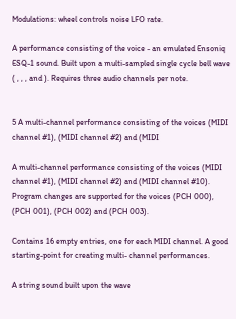Modulations: wheel controls noise LFO rate.

A performance consisting of the voice - an emulated Ensoniq ESQ-1 sound. Built upon a multi-sampled single cycle bell wave ( , , , and ). Requires three audio channels per note.


5 A multi-channel performance consisting of the voices (MIDI channel #1), (MIDI channel #2) and (MIDI

A multi-channel performance consisting of the voices (MIDI channel #1), (MIDI channel #2) and (MIDI channel #10). Program changes are supported for the voices (PCH 000), (PCH 001), (PCH 002) and (PCH 003).

Contains 16 empty entries, one for each MIDI channel. A good starting-point for creating multi- channel performances.

A string sound built upon the wave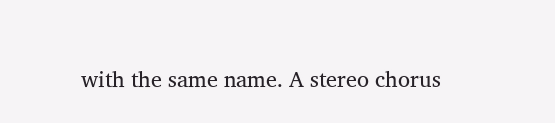with the same name. A stereo chorus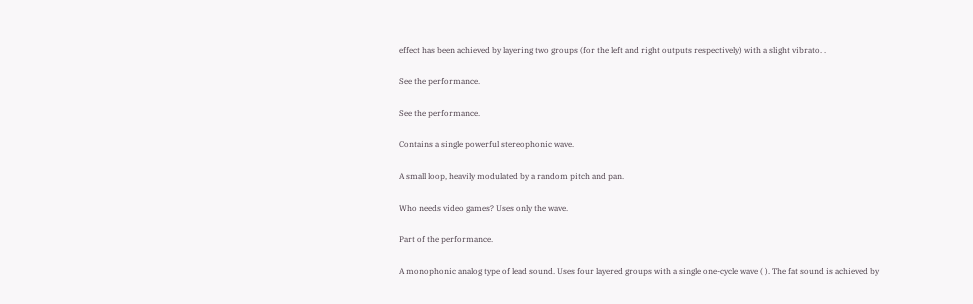effect has been achieved by layering two groups (for the left and right outputs respectively) with a slight vibrato. .

See the performance.

See the performance.

Contains a single powerful stereophonic wave.

A small loop, heavily modulated by a random pitch and pan.

Who needs video games? Uses only the wave.

Part of the performance.

A monophonic analog type of lead sound. Uses four layered groups with a single one-cycle wave ( ). The fat sound is achieved by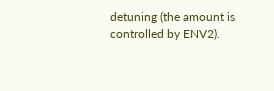detuning (the amount is controlled by ENV2).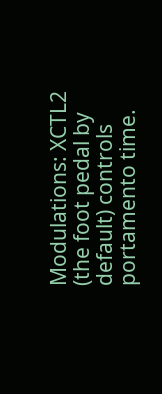Modulations: XCTL2 (the foot pedal by default) controls portamento time.